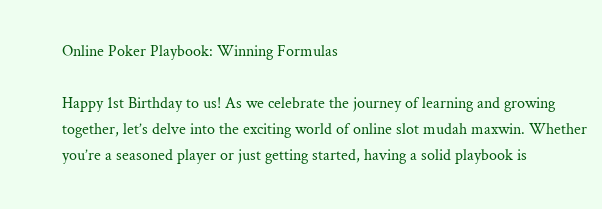Online Poker Playbook: Winning Formulas

Happy 1st Birthday to us! As we celebrate the journey of learning and growing together, let’s delve into the exciting world of online slot mudah maxwin. Whether you’re a seasoned player or just getting started, having a solid playbook is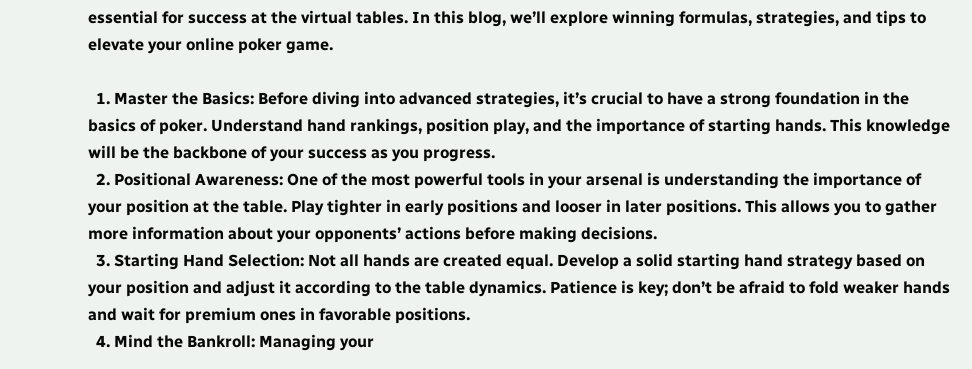essential for success at the virtual tables. In this blog, we’ll explore winning formulas, strategies, and tips to elevate your online poker game.

  1. Master the Basics: Before diving into advanced strategies, it’s crucial to have a strong foundation in the basics of poker. Understand hand rankings, position play, and the importance of starting hands. This knowledge will be the backbone of your success as you progress.
  2. Positional Awareness: One of the most powerful tools in your arsenal is understanding the importance of your position at the table. Play tighter in early positions and looser in later positions. This allows you to gather more information about your opponents’ actions before making decisions.
  3. Starting Hand Selection: Not all hands are created equal. Develop a solid starting hand strategy based on your position and adjust it according to the table dynamics. Patience is key; don’t be afraid to fold weaker hands and wait for premium ones in favorable positions.
  4. Mind the Bankroll: Managing your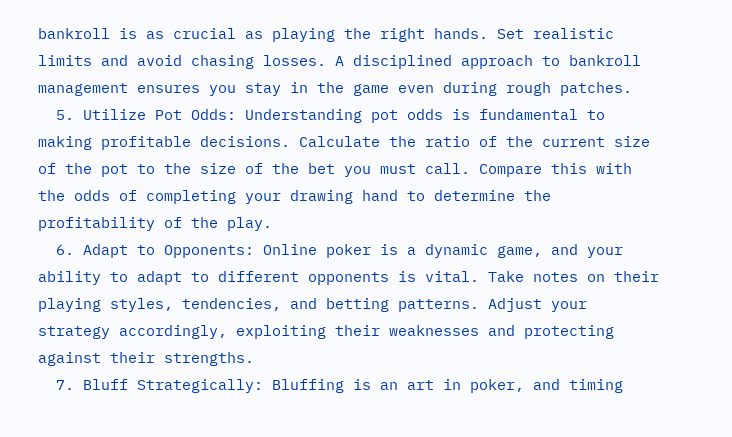bankroll is as crucial as playing the right hands. Set realistic limits and avoid chasing losses. A disciplined approach to bankroll management ensures you stay in the game even during rough patches.
  5. Utilize Pot Odds: Understanding pot odds is fundamental to making profitable decisions. Calculate the ratio of the current size of the pot to the size of the bet you must call. Compare this with the odds of completing your drawing hand to determine the profitability of the play.
  6. Adapt to Opponents: Online poker is a dynamic game, and your ability to adapt to different opponents is vital. Take notes on their playing styles, tendencies, and betting patterns. Adjust your strategy accordingly, exploiting their weaknesses and protecting against their strengths.
  7. Bluff Strategically: Bluffing is an art in poker, and timing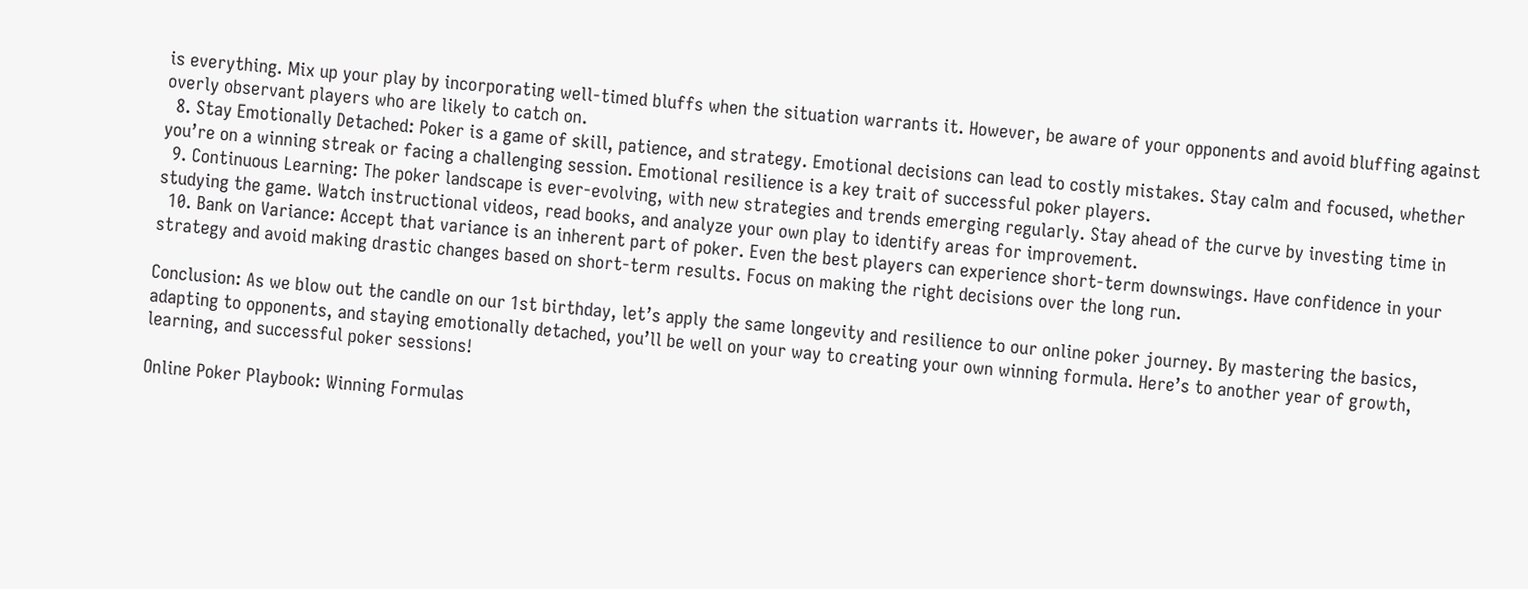is everything. Mix up your play by incorporating well-timed bluffs when the situation warrants it. However, be aware of your opponents and avoid bluffing against overly observant players who are likely to catch on.
  8. Stay Emotionally Detached: Poker is a game of skill, patience, and strategy. Emotional decisions can lead to costly mistakes. Stay calm and focused, whether you’re on a winning streak or facing a challenging session. Emotional resilience is a key trait of successful poker players.
  9. Continuous Learning: The poker landscape is ever-evolving, with new strategies and trends emerging regularly. Stay ahead of the curve by investing time in studying the game. Watch instructional videos, read books, and analyze your own play to identify areas for improvement.
  10. Bank on Variance: Accept that variance is an inherent part of poker. Even the best players can experience short-term downswings. Have confidence in your strategy and avoid making drastic changes based on short-term results. Focus on making the right decisions over the long run.

Conclusion: As we blow out the candle on our 1st birthday, let’s apply the same longevity and resilience to our online poker journey. By mastering the basics, adapting to opponents, and staying emotionally detached, you’ll be well on your way to creating your own winning formula. Here’s to another year of growth, learning, and successful poker sessions!

Online Poker Playbook: Winning Formulas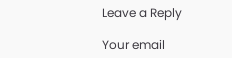Leave a Reply

Your email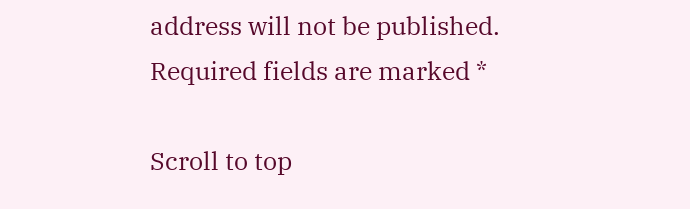address will not be published. Required fields are marked *

Scroll to top